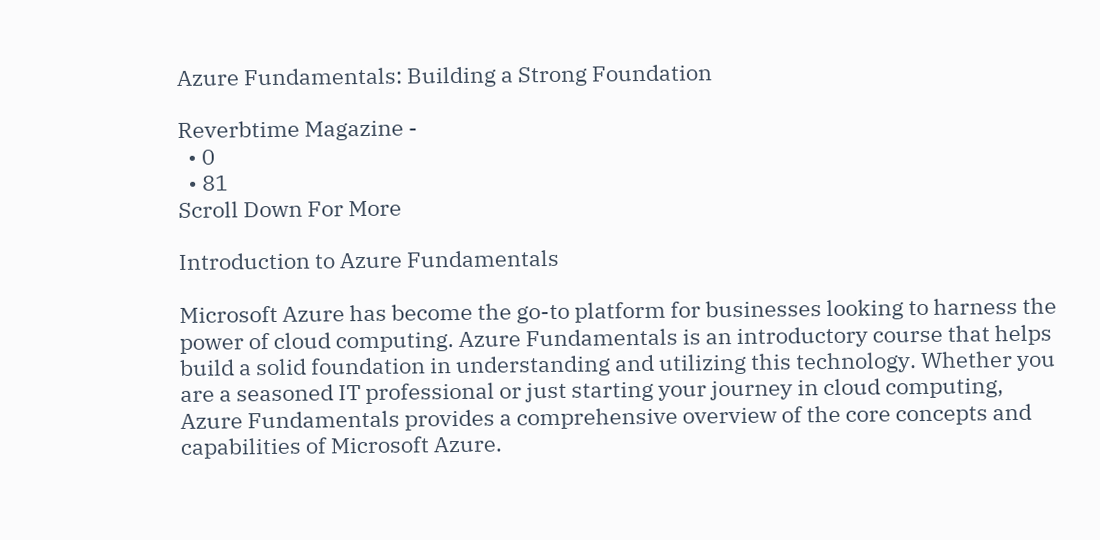Azure Fundamentals: Building a Strong Foundation

Reverbtime Magazine -
  • 0
  • 81
Scroll Down For More

Introduction to Azure Fundamentals

Microsoft Azure has become the go-to platform for businesses looking to harness the power of cloud computing. Azure Fundamentals is an introductory course that helps build a solid foundation in understanding and utilizing this technology. Whether you are a seasoned IT professional or just starting your journey in cloud computing, Azure Fundamentals provides a comprehensive overview of the core concepts and capabilities of Microsoft Azure.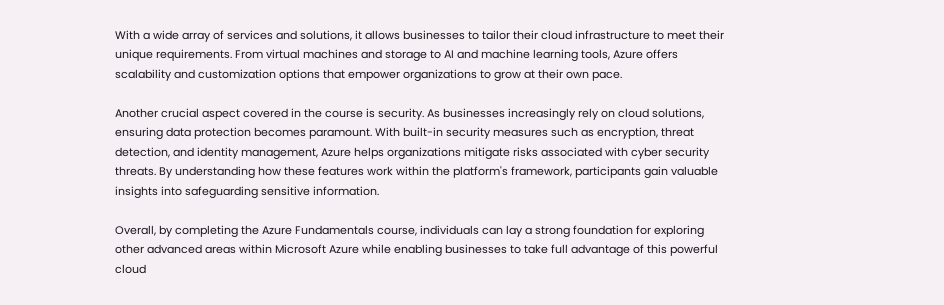With a wide array of services and solutions, it allows businesses to tailor their cloud infrastructure to meet their unique requirements. From virtual machines and storage to AI and machine learning tools, Azure offers scalability and customization options that empower organizations to grow at their own pace.

Another crucial aspect covered in the course is security. As businesses increasingly rely on cloud solutions, ensuring data protection becomes paramount. With built-in security measures such as encryption, threat detection, and identity management, Azure helps organizations mitigate risks associated with cyber security threats. By understanding how these features work within the platform's framework, participants gain valuable insights into safeguarding sensitive information.

Overall, by completing the Azure Fundamentals course, individuals can lay a strong foundation for exploring other advanced areas within Microsoft Azure while enabling businesses to take full advantage of this powerful cloud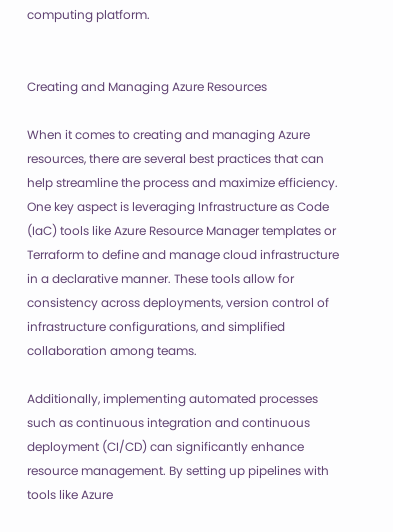computing platform.


Creating and Managing Azure Resources

When it comes to creating and managing Azure resources, there are several best practices that can help streamline the process and maximize efficiency. One key aspect is leveraging Infrastructure as Code (IaC) tools like Azure Resource Manager templates or Terraform to define and manage cloud infrastructure in a declarative manner. These tools allow for consistency across deployments, version control of infrastructure configurations, and simplified collaboration among teams.

Additionally, implementing automated processes such as continuous integration and continuous deployment (CI/CD) can significantly enhance resource management. By setting up pipelines with tools like Azure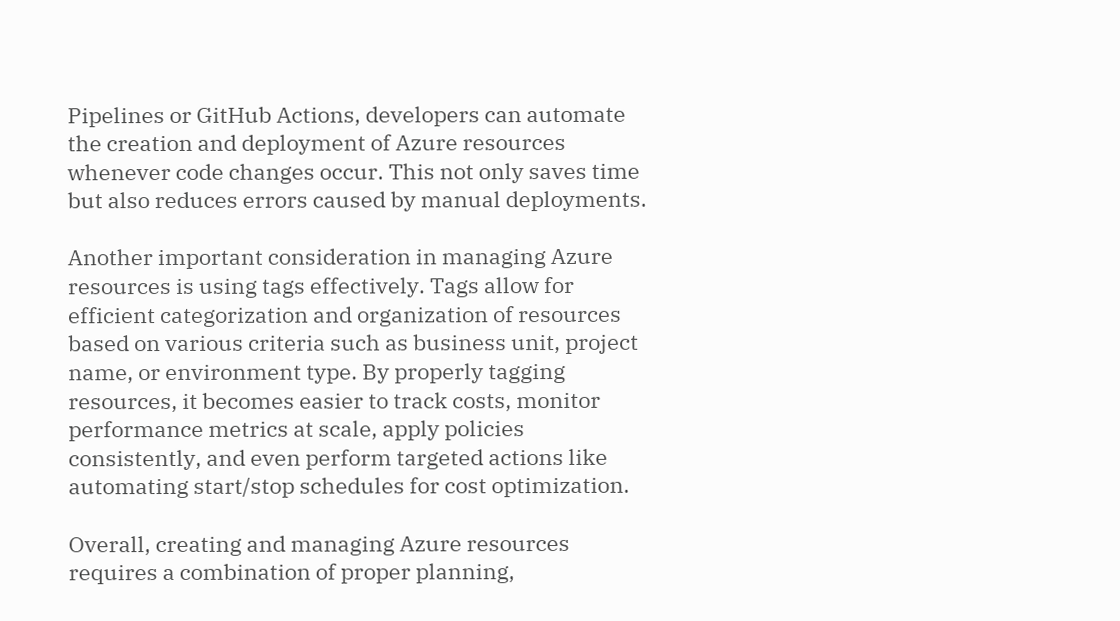Pipelines or GitHub Actions, developers can automate the creation and deployment of Azure resources whenever code changes occur. This not only saves time but also reduces errors caused by manual deployments.

Another important consideration in managing Azure resources is using tags effectively. Tags allow for efficient categorization and organization of resources based on various criteria such as business unit, project name, or environment type. By properly tagging resources, it becomes easier to track costs, monitor performance metrics at scale, apply policies consistently, and even perform targeted actions like automating start/stop schedules for cost optimization.

Overall, creating and managing Azure resources requires a combination of proper planning,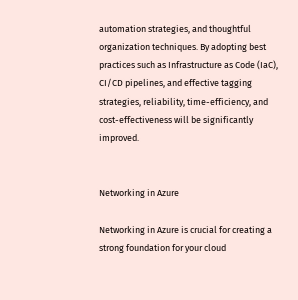automation strategies, and thoughtful organization techniques. By adopting best practices such as Infrastructure as Code (IaC), CI/CD pipelines, and effective tagging strategies, reliability, time-efficiency, and cost-effectiveness will be significantly improved.


Networking in Azure

Networking in Azure is crucial for creating a strong foundation for your cloud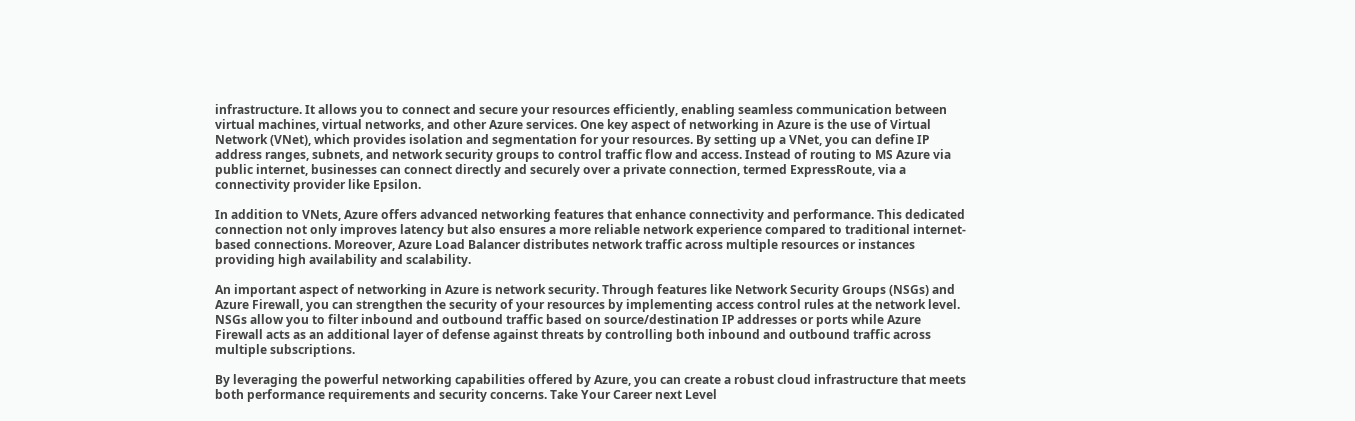infrastructure. It allows you to connect and secure your resources efficiently, enabling seamless communication between virtual machines, virtual networks, and other Azure services. One key aspect of networking in Azure is the use of Virtual Network (VNet), which provides isolation and segmentation for your resources. By setting up a VNet, you can define IP address ranges, subnets, and network security groups to control traffic flow and access. Instead of routing to MS Azure via public internet, businesses can connect directly and securely over a private connection, termed ExpressRoute, via a connectivity provider like Epsilon.

In addition to VNets, Azure offers advanced networking features that enhance connectivity and performance. This dedicated connection not only improves latency but also ensures a more reliable network experience compared to traditional internet-based connections. Moreover, Azure Load Balancer distributes network traffic across multiple resources or instances providing high availability and scalability.

An important aspect of networking in Azure is network security. Through features like Network Security Groups (NSGs) and Azure Firewall, you can strengthen the security of your resources by implementing access control rules at the network level. NSGs allow you to filter inbound and outbound traffic based on source/destination IP addresses or ports while Azure Firewall acts as an additional layer of defense against threats by controlling both inbound and outbound traffic across multiple subscriptions.

By leveraging the powerful networking capabilities offered by Azure, you can create a robust cloud infrastructure that meets both performance requirements and security concerns. Take Your Career next Level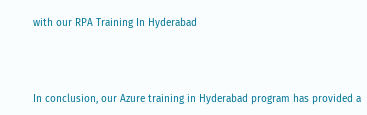with our RPA Training In Hyderabad



In conclusion, our Azure training in Hyderabad program has provided a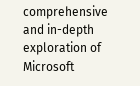comprehensive and in-depth exploration of Microsoft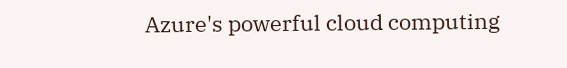Azure's powerful cloud computing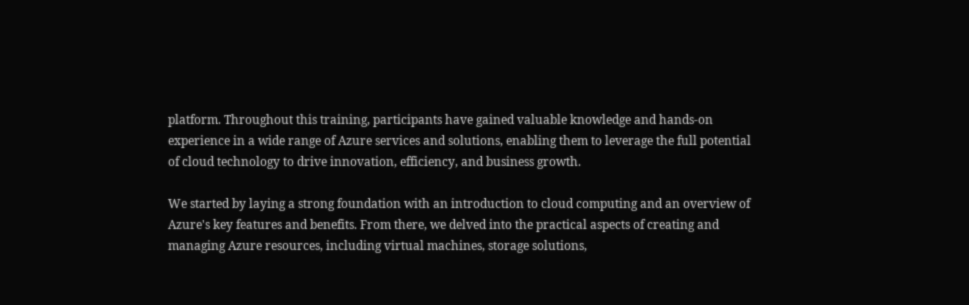platform. Throughout this training, participants have gained valuable knowledge and hands-on experience in a wide range of Azure services and solutions, enabling them to leverage the full potential of cloud technology to drive innovation, efficiency, and business growth.

We started by laying a strong foundation with an introduction to cloud computing and an overview of Azure's key features and benefits. From there, we delved into the practical aspects of creating and managing Azure resources, including virtual machines, storage solutions,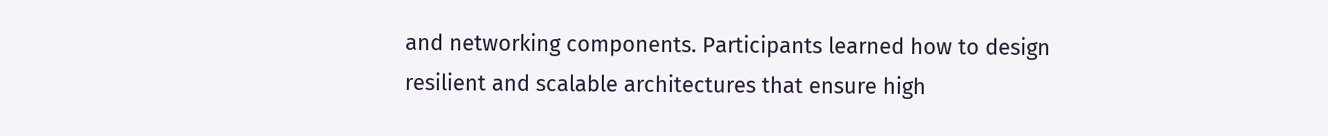and networking components. Participants learned how to design resilient and scalable architectures that ensure high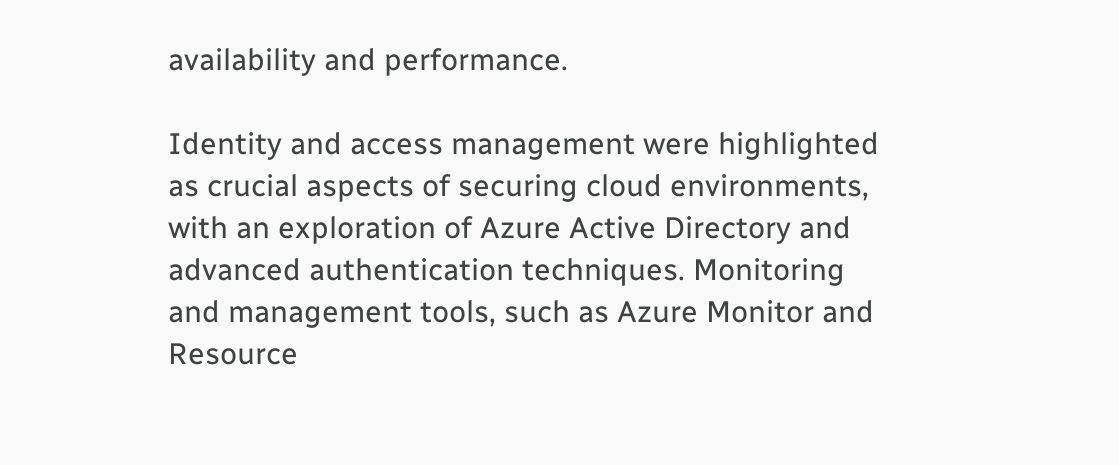availability and performance.

Identity and access management were highlighted as crucial aspects of securing cloud environments, with an exploration of Azure Active Directory and advanced authentication techniques. Monitoring and management tools, such as Azure Monitor and Resource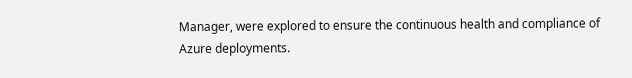Manager, were explored to ensure the continuous health and compliance of Azure deployments.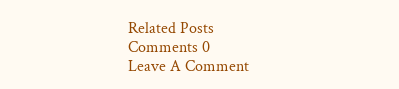Related Posts
Comments 0
Leave A Comment